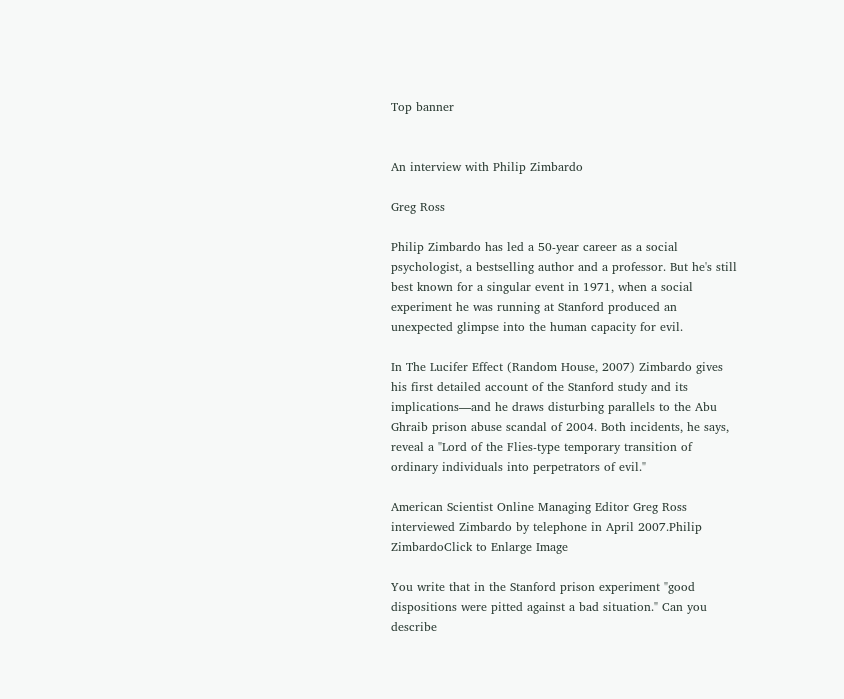Top banner


An interview with Philip Zimbardo

Greg Ross

Philip Zimbardo has led a 50-year career as a social psychologist, a bestselling author and a professor. But he's still best known for a singular event in 1971, when a social experiment he was running at Stanford produced an unexpected glimpse into the human capacity for evil.

In The Lucifer Effect (Random House, 2007) Zimbardo gives his first detailed account of the Stanford study and its implications—and he draws disturbing parallels to the Abu Ghraib prison abuse scandal of 2004. Both incidents, he says, reveal a "Lord of the Flies-type temporary transition of ordinary individuals into perpetrators of evil."

American Scientist Online Managing Editor Greg Ross interviewed Zimbardo by telephone in April 2007.Philip ZimbardoClick to Enlarge Image

You write that in the Stanford prison experiment "good dispositions were pitted against a bad situation." Can you describe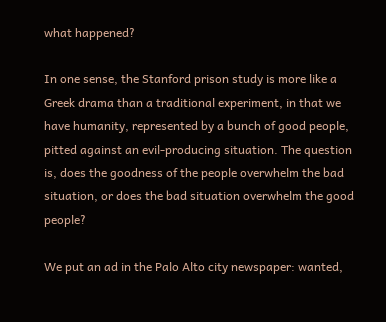what happened?

In one sense, the Stanford prison study is more like a Greek drama than a traditional experiment, in that we have humanity, represented by a bunch of good people, pitted against an evil-producing situation. The question is, does the goodness of the people overwhelm the bad situation, or does the bad situation overwhelm the good people?

We put an ad in the Palo Alto city newspaper: wanted,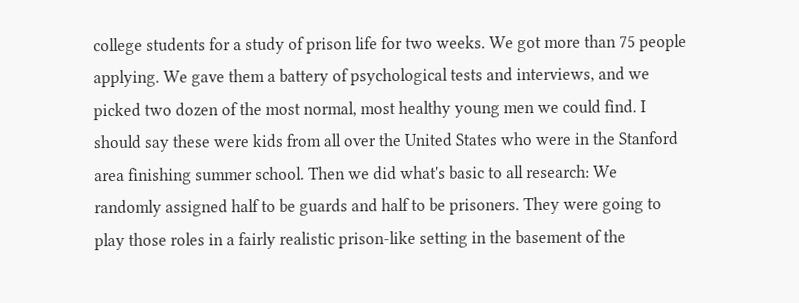college students for a study of prison life for two weeks. We got more than 75 people applying. We gave them a battery of psychological tests and interviews, and we picked two dozen of the most normal, most healthy young men we could find. I should say these were kids from all over the United States who were in the Stanford area finishing summer school. Then we did what's basic to all research: We randomly assigned half to be guards and half to be prisoners. They were going to play those roles in a fairly realistic prison-like setting in the basement of the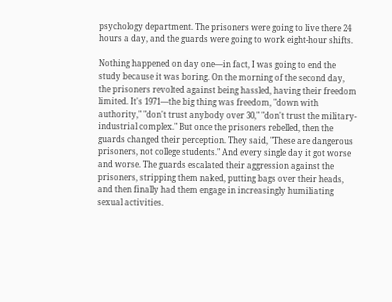psychology department. The prisoners were going to live there 24 hours a day, and the guards were going to work eight-hour shifts.

Nothing happened on day one—in fact, I was going to end the study because it was boring. On the morning of the second day, the prisoners revolted against being hassled, having their freedom limited. It's 1971—the big thing was freedom, "down with authority," "don't trust anybody over 30," "don't trust the military-industrial complex." But once the prisoners rebelled, then the guards changed their perception. They said, "These are dangerous prisoners, not college students." And every single day it got worse and worse. The guards escalated their aggression against the prisoners, stripping them naked, putting bags over their heads, and then finally had them engage in increasingly humiliating sexual activities.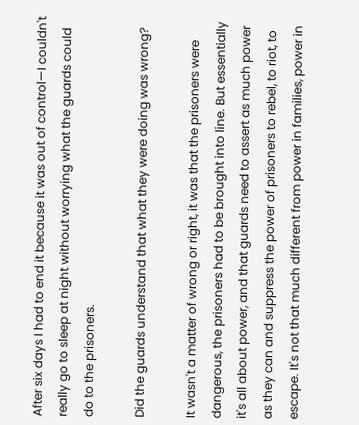After six days I had to end it because it was out of control—I couldn't really go to sleep at night without worrying what the guards could do to the prisoners.

Did the guards understand that what they were doing was wrong?

It wasn't a matter of wrong or right, it was that the prisoners were dangerous, the prisoners had to be brought into line. But essentially it's all about power, and that guards need to assert as much power as they can and suppress the power of prisoners to rebel, to riot, to escape. It's not that much different from power in families, power in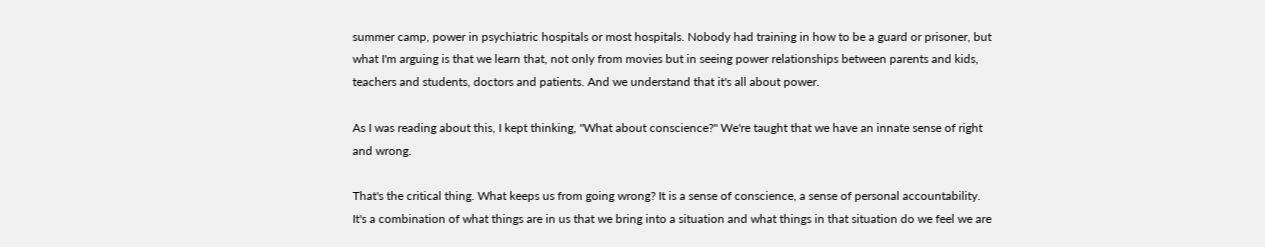summer camp, power in psychiatric hospitals or most hospitals. Nobody had training in how to be a guard or prisoner, but what I'm arguing is that we learn that, not only from movies but in seeing power relationships between parents and kids, teachers and students, doctors and patients. And we understand that it's all about power.

As I was reading about this, I kept thinking, "What about conscience?" We're taught that we have an innate sense of right and wrong.

That's the critical thing. What keeps us from going wrong? It is a sense of conscience, a sense of personal accountability. It's a combination of what things are in us that we bring into a situation and what things in that situation do we feel we are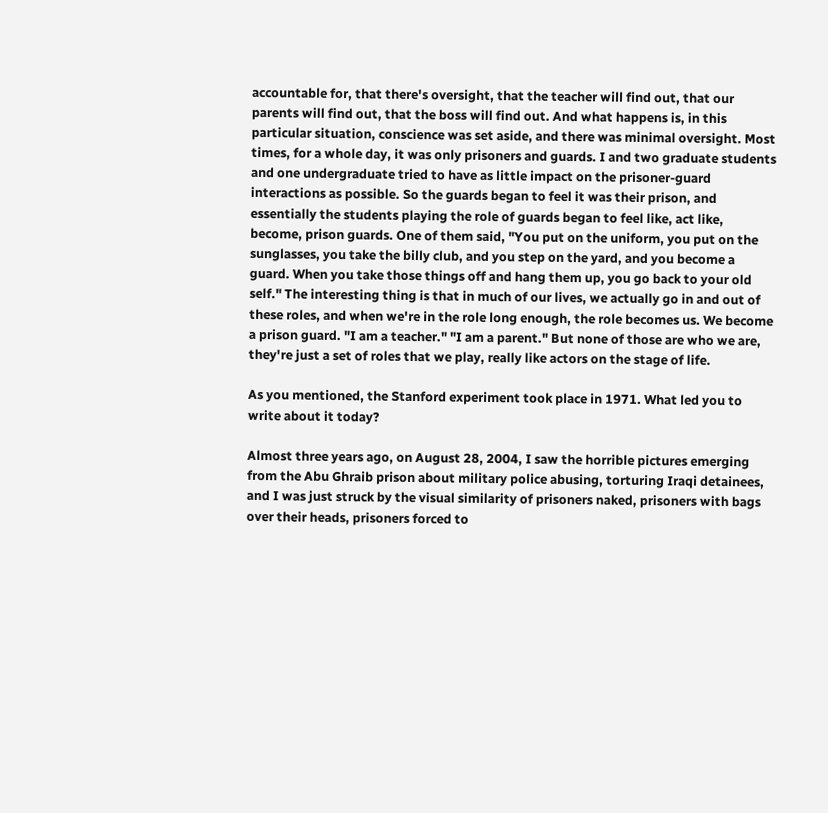accountable for, that there's oversight, that the teacher will find out, that our parents will find out, that the boss will find out. And what happens is, in this particular situation, conscience was set aside, and there was minimal oversight. Most times, for a whole day, it was only prisoners and guards. I and two graduate students and one undergraduate tried to have as little impact on the prisoner-guard interactions as possible. So the guards began to feel it was their prison, and essentially the students playing the role of guards began to feel like, act like, become, prison guards. One of them said, "You put on the uniform, you put on the sunglasses, you take the billy club, and you step on the yard, and you become a guard. When you take those things off and hang them up, you go back to your old self." The interesting thing is that in much of our lives, we actually go in and out of these roles, and when we're in the role long enough, the role becomes us. We become a prison guard. "I am a teacher." "I am a parent." But none of those are who we are, they're just a set of roles that we play, really like actors on the stage of life.

As you mentioned, the Stanford experiment took place in 1971. What led you to write about it today?

Almost three years ago, on August 28, 2004, I saw the horrible pictures emerging from the Abu Ghraib prison about military police abusing, torturing Iraqi detainees, and I was just struck by the visual similarity of prisoners naked, prisoners with bags over their heads, prisoners forced to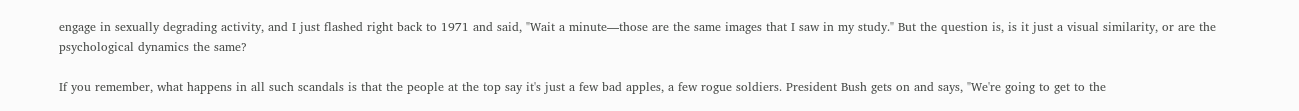engage in sexually degrading activity, and I just flashed right back to 1971 and said, "Wait a minute—those are the same images that I saw in my study." But the question is, is it just a visual similarity, or are the psychological dynamics the same?

If you remember, what happens in all such scandals is that the people at the top say it's just a few bad apples, a few rogue soldiers. President Bush gets on and says, "We're going to get to the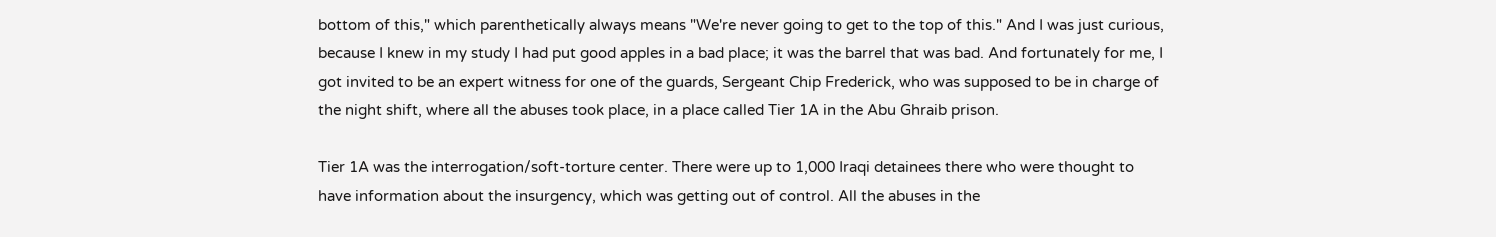bottom of this," which parenthetically always means "We're never going to get to the top of this." And I was just curious, because I knew in my study I had put good apples in a bad place; it was the barrel that was bad. And fortunately for me, I got invited to be an expert witness for one of the guards, Sergeant Chip Frederick, who was supposed to be in charge of the night shift, where all the abuses took place, in a place called Tier 1A in the Abu Ghraib prison.

Tier 1A was the interrogation/soft-torture center. There were up to 1,000 Iraqi detainees there who were thought to have information about the insurgency, which was getting out of control. All the abuses in the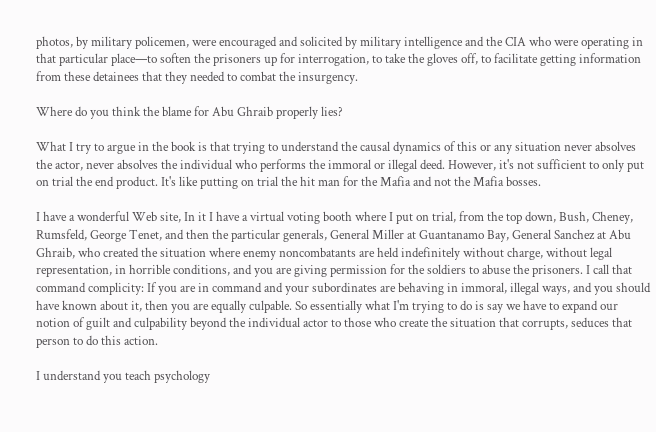photos, by military policemen, were encouraged and solicited by military intelligence and the CIA who were operating in that particular place—to soften the prisoners up for interrogation, to take the gloves off, to facilitate getting information from these detainees that they needed to combat the insurgency.

Where do you think the blame for Abu Ghraib properly lies?

What I try to argue in the book is that trying to understand the causal dynamics of this or any situation never absolves the actor, never absolves the individual who performs the immoral or illegal deed. However, it's not sufficient to only put on trial the end product. It's like putting on trial the hit man for the Mafia and not the Mafia bosses.

I have a wonderful Web site, In it I have a virtual voting booth where I put on trial, from the top down, Bush, Cheney, Rumsfeld, George Tenet, and then the particular generals, General Miller at Guantanamo Bay, General Sanchez at Abu Ghraib, who created the situation where enemy noncombatants are held indefinitely without charge, without legal representation, in horrible conditions, and you are giving permission for the soldiers to abuse the prisoners. I call that command complicity: If you are in command and your subordinates are behaving in immoral, illegal ways, and you should have known about it, then you are equally culpable. So essentially what I'm trying to do is say we have to expand our notion of guilt and culpability beyond the individual actor to those who create the situation that corrupts, seduces that person to do this action.

I understand you teach psychology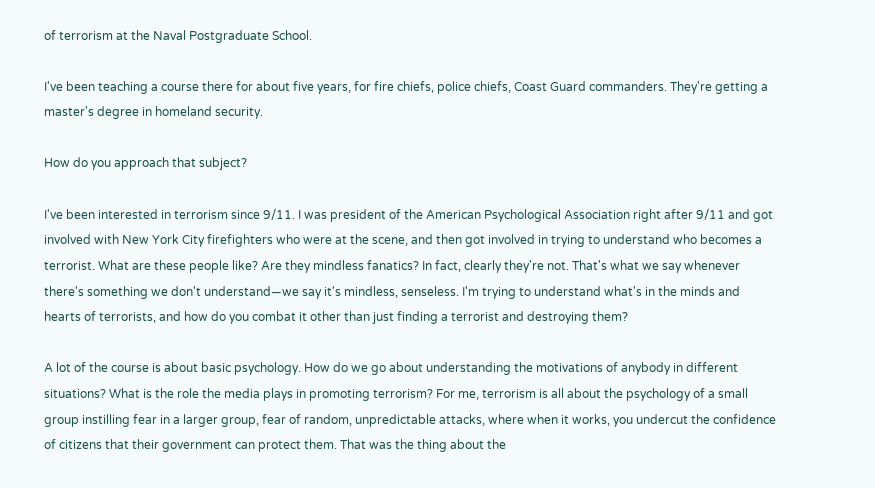of terrorism at the Naval Postgraduate School.

I've been teaching a course there for about five years, for fire chiefs, police chiefs, Coast Guard commanders. They're getting a master's degree in homeland security.

How do you approach that subject?

I've been interested in terrorism since 9/11. I was president of the American Psychological Association right after 9/11 and got involved with New York City firefighters who were at the scene, and then got involved in trying to understand who becomes a terrorist. What are these people like? Are they mindless fanatics? In fact, clearly they're not. That's what we say whenever there's something we don't understand—we say it's mindless, senseless. I'm trying to understand what's in the minds and hearts of terrorists, and how do you combat it other than just finding a terrorist and destroying them?

A lot of the course is about basic psychology. How do we go about understanding the motivations of anybody in different situations? What is the role the media plays in promoting terrorism? For me, terrorism is all about the psychology of a small group instilling fear in a larger group, fear of random, unpredictable attacks, where when it works, you undercut the confidence of citizens that their government can protect them. That was the thing about the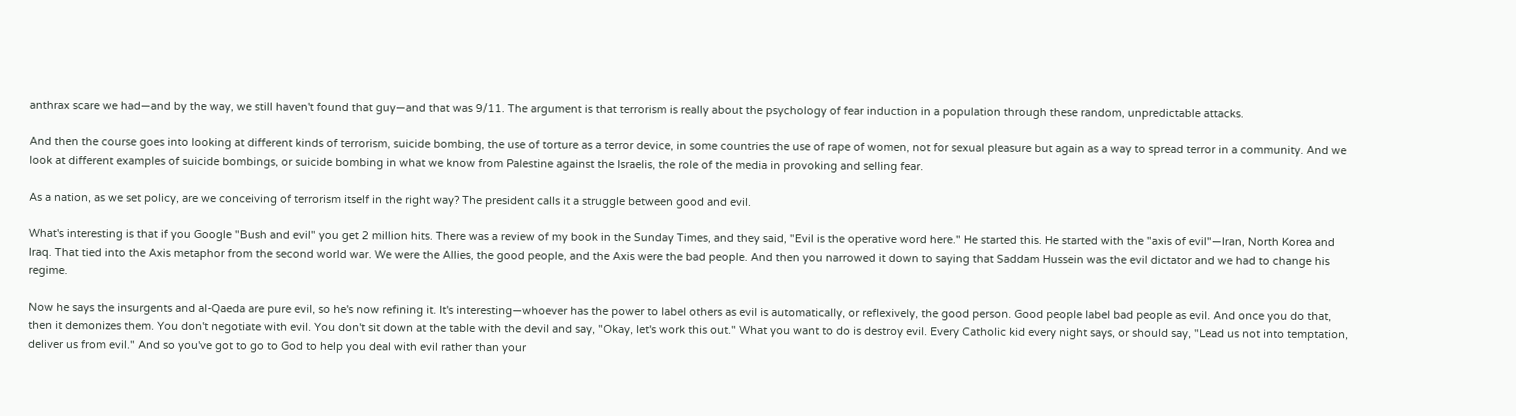anthrax scare we had—and by the way, we still haven't found that guy—and that was 9/11. The argument is that terrorism is really about the psychology of fear induction in a population through these random, unpredictable attacks.

And then the course goes into looking at different kinds of terrorism, suicide bombing, the use of torture as a terror device, in some countries the use of rape of women, not for sexual pleasure but again as a way to spread terror in a community. And we look at different examples of suicide bombings, or suicide bombing in what we know from Palestine against the Israelis, the role of the media in provoking and selling fear.

As a nation, as we set policy, are we conceiving of terrorism itself in the right way? The president calls it a struggle between good and evil.

What's interesting is that if you Google "Bush and evil" you get 2 million hits. There was a review of my book in the Sunday Times, and they said, "Evil is the operative word here." He started this. He started with the "axis of evil"—Iran, North Korea and Iraq. That tied into the Axis metaphor from the second world war. We were the Allies, the good people, and the Axis were the bad people. And then you narrowed it down to saying that Saddam Hussein was the evil dictator and we had to change his regime.

Now he says the insurgents and al-Qaeda are pure evil, so he's now refining it. It's interesting—whoever has the power to label others as evil is automatically, or reflexively, the good person. Good people label bad people as evil. And once you do that, then it demonizes them. You don't negotiate with evil. You don't sit down at the table with the devil and say, "Okay, let's work this out." What you want to do is destroy evil. Every Catholic kid every night says, or should say, "Lead us not into temptation, deliver us from evil." And so you've got to go to God to help you deal with evil rather than your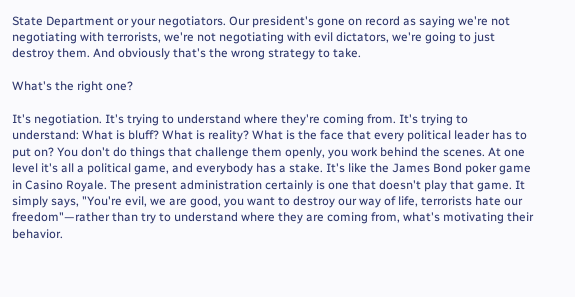State Department or your negotiators. Our president's gone on record as saying we're not negotiating with terrorists, we're not negotiating with evil dictators, we're going to just destroy them. And obviously that's the wrong strategy to take.

What's the right one?

It's negotiation. It's trying to understand where they're coming from. It's trying to understand: What is bluff? What is reality? What is the face that every political leader has to put on? You don't do things that challenge them openly, you work behind the scenes. At one level it's all a political game, and everybody has a stake. It's like the James Bond poker game in Casino Royale. The present administration certainly is one that doesn't play that game. It simply says, "You're evil, we are good, you want to destroy our way of life, terrorists hate our freedom"—rather than try to understand where they are coming from, what's motivating their behavior.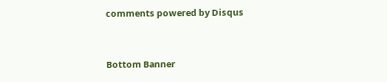comments powered by Disqus


Bottom Banner